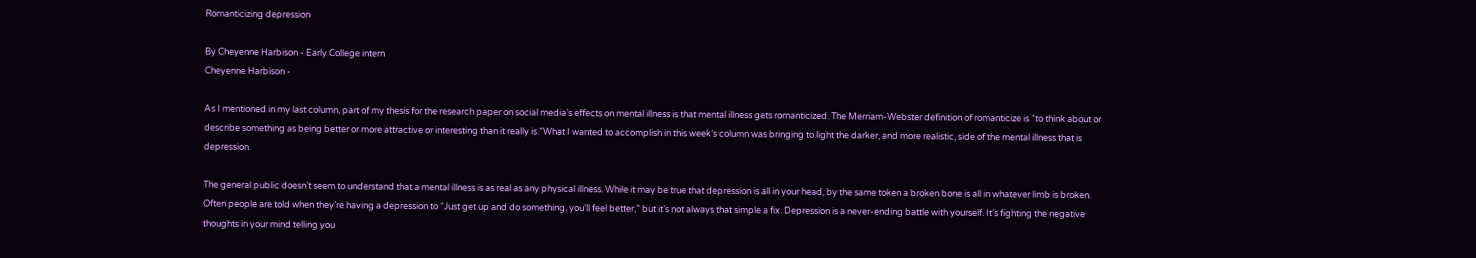Romanticizing depression

By Cheyenne Harbison - Early College intern
Cheyenne Harbison -

As I mentioned in my last column, part of my thesis for the research paper on social media’s effects on mental illness is that mental illness gets romanticized. The Merriam-Webster definition of romanticize is “to think about or describe something as being better or more attractive or interesting than it really is.”What I wanted to accomplish in this week’s column was bringing to light the darker, and more realistic, side of the mental illness that is depression.

The general public doesn’t seem to understand that a mental illness is as real as any physical illness. While it may be true that depression is all in your head, by the same token a broken bone is all in whatever limb is broken. Often people are told when they’re having a depression to “Just get up and do something, you’ll feel better,” but it’s not always that simple a fix. Depression is a never-ending battle with yourself. It’s fighting the negative thoughts in your mind telling you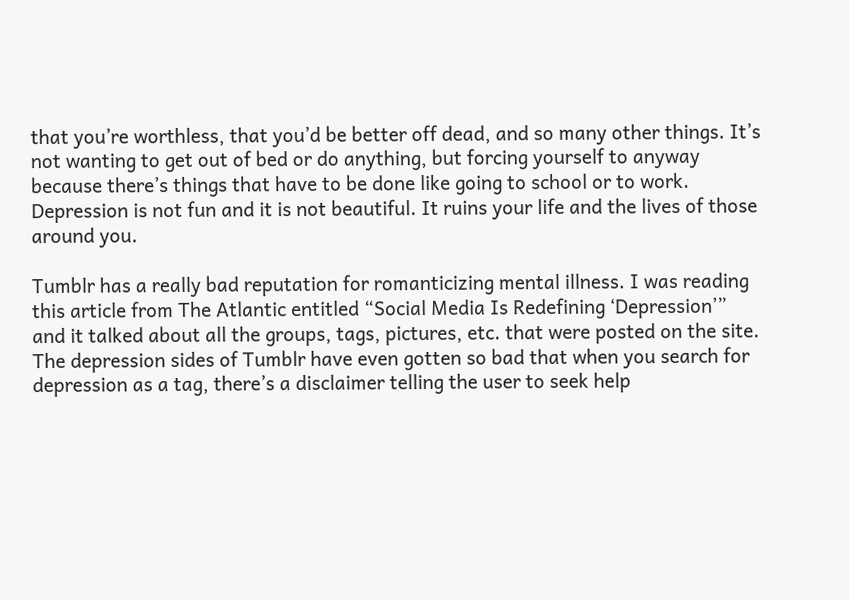that you’re worthless, that you’d be better off dead, and so many other things. It’s not wanting to get out of bed or do anything, but forcing yourself to anyway because there’s things that have to be done like going to school or to work. Depression is not fun and it is not beautiful. It ruins your life and the lives of those around you.

Tumblr has a really bad reputation for romanticizing mental illness. I was reading this article from The Atlantic entitled “Social Media Is Redefining ‘Depression’” and it talked about all the groups, tags, pictures, etc. that were posted on the site. The depression sides of Tumblr have even gotten so bad that when you search for depression as a tag, there’s a disclaimer telling the user to seek help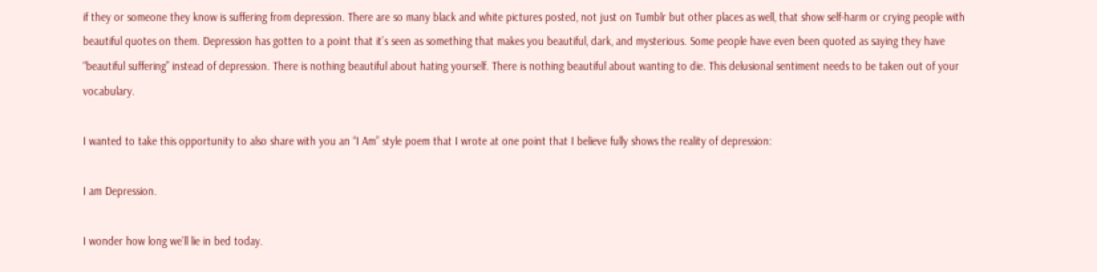if they or someone they know is suffering from depression. There are so many black and white pictures posted, not just on Tumblr but other places as well, that show self-harm or crying people with beautiful quotes on them. Depression has gotten to a point that it’s seen as something that makes you beautiful, dark, and mysterious. Some people have even been quoted as saying they have “beautiful suffering” instead of depression. There is nothing beautiful about hating yourself. There is nothing beautiful about wanting to die. This delusional sentiment needs to be taken out of your vocabulary.

I wanted to take this opportunity to also share with you an “I Am” style poem that I wrote at one point that I believe fully shows the reality of depression:

I am Depression.

I wonder how long we’ll lie in bed today.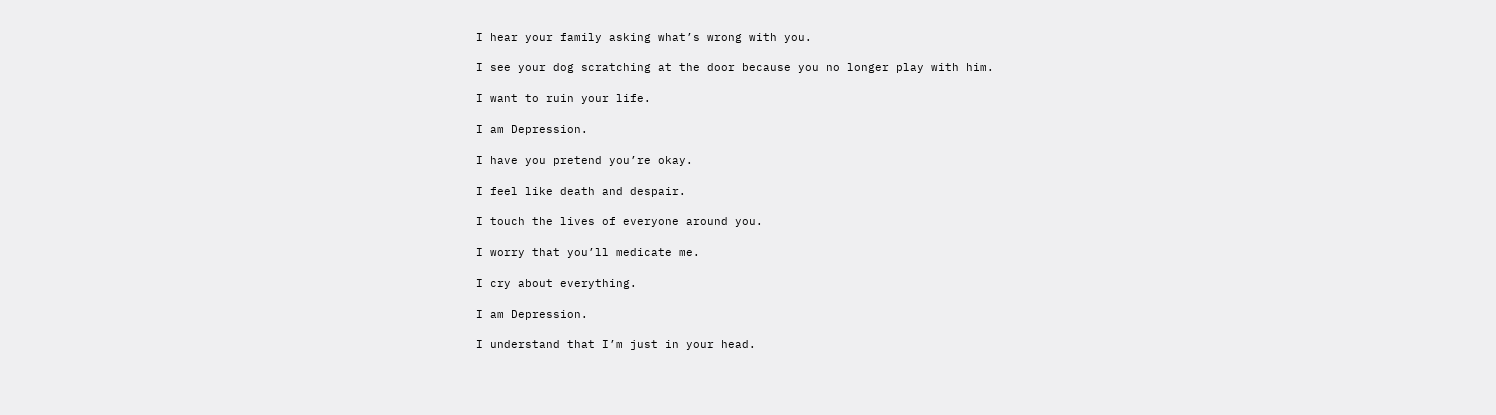I hear your family asking what’s wrong with you.

I see your dog scratching at the door because you no longer play with him.

I want to ruin your life.

I am Depression.

I have you pretend you’re okay.

I feel like death and despair.

I touch the lives of everyone around you.

I worry that you’ll medicate me.

I cry about everything.

I am Depression.

I understand that I’m just in your head.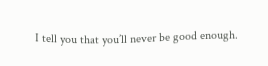I tell you that you’ll never be good enough.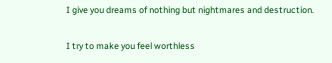I give you dreams of nothing but nightmares and destruction.

I try to make you feel worthless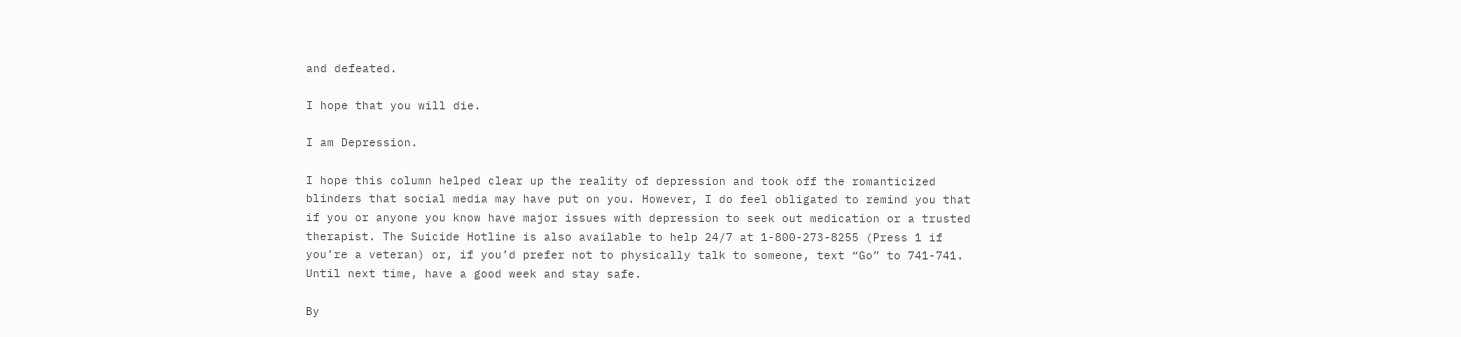and defeated.

I hope that you will die.

I am Depression.

I hope this column helped clear up the reality of depression and took off the romanticized blinders that social media may have put on you. However, I do feel obligated to remind you that if you or anyone you know have major issues with depression to seek out medication or a trusted therapist. The Suicide Hotline is also available to help 24/7 at 1-800-273-8255 (Press 1 if you’re a veteran) or, if you’d prefer not to physically talk to someone, text “Go” to 741-741. Until next time, have a good week and stay safe.

By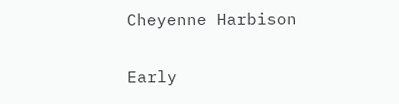Cheyenne Harbison

Early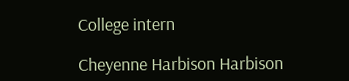College intern

Cheyenne Harbison Harbison